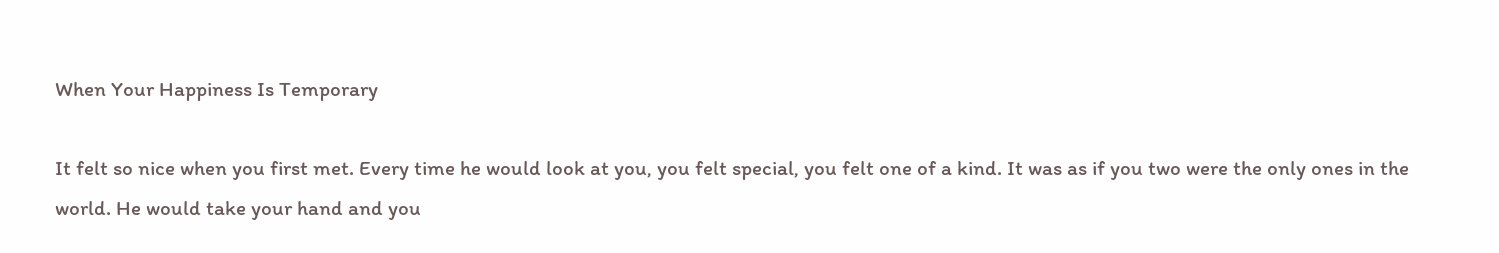When Your Happiness Is Temporary

It felt so nice when you first met. Every time he would look at you, you felt special, you felt one of a kind. It was as if you two were the only ones in the world. He would take your hand and you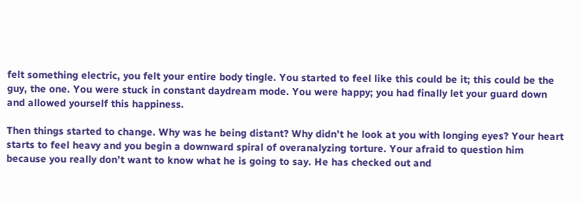felt something electric, you felt your entire body tingle. You started to feel like this could be it; this could be the guy, the one. You were stuck in constant daydream mode. You were happy; you had finally let your guard down and allowed yourself this happiness.

Then things started to change. Why was he being distant? Why didn’t he look at you with longing eyes? Your heart starts to feel heavy and you begin a downward spiral of overanalyzing torture. Your afraid to question him because you really don’t want to know what he is going to say. He has checked out and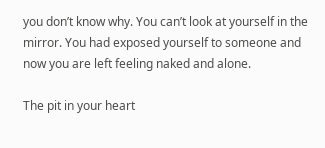you don’t know why. You can’t look at yourself in the mirror. You had exposed yourself to someone and now you are left feeling naked and alone.

The pit in your heart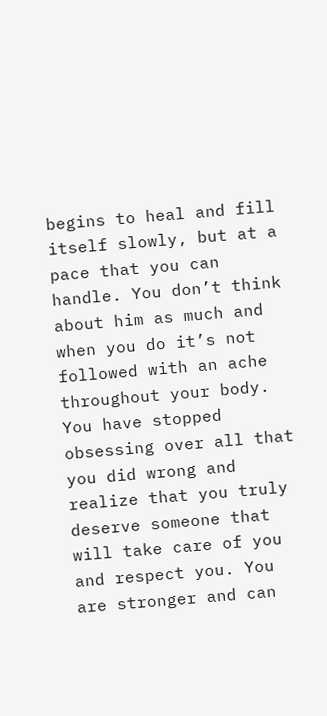begins to heal and fill itself slowly, but at a pace that you can handle. You don’t think about him as much and when you do it’s not followed with an ache throughout your body. You have stopped obsessing over all that you did wrong and realize that you truly deserve someone that will take care of you and respect you. You are stronger and can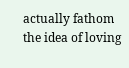actually fathom the idea of loving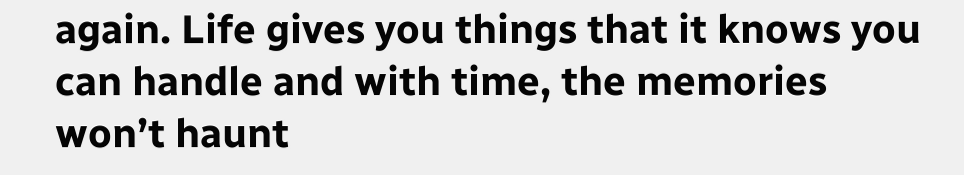again. Life gives you things that it knows you can handle and with time, the memories won’t haunt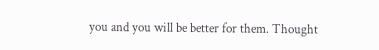you and you will be better for them. Thought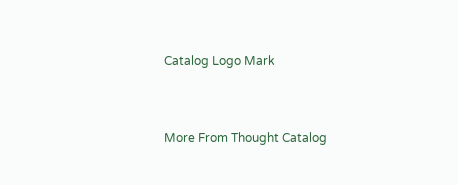Catalog Logo Mark


More From Thought Catalog